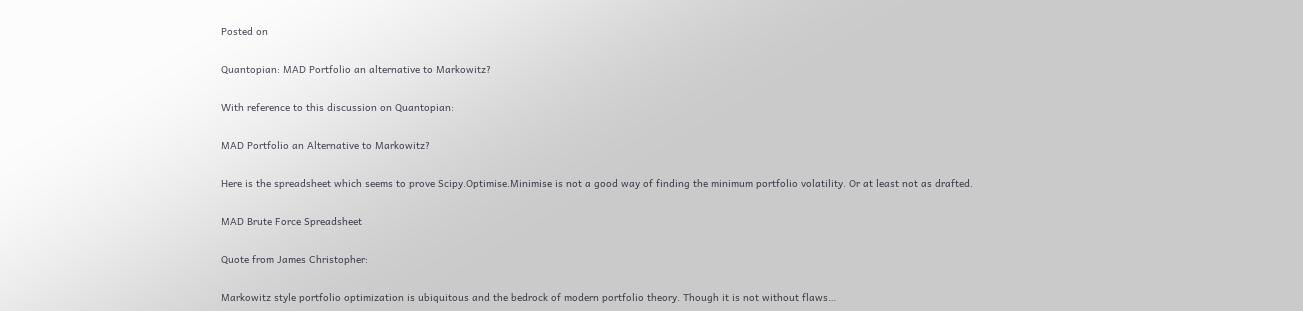Posted on

Quantopian: MAD Portfolio an alternative to Markowitz?

With reference to this discussion on Quantopian:

MAD Portfolio an Alternative to Markowitz?

Here is the spreadsheet which seems to prove Scipy.Optimise.Minimise is not a good way of finding the minimum portfolio volatility. Or at least not as drafted.

MAD Brute Force Spreadsheet

Quote from James Christopher:

Markowitz style portfolio optimization is ubiquitous and the bedrock of modern portfolio theory. Though it is not without flaws…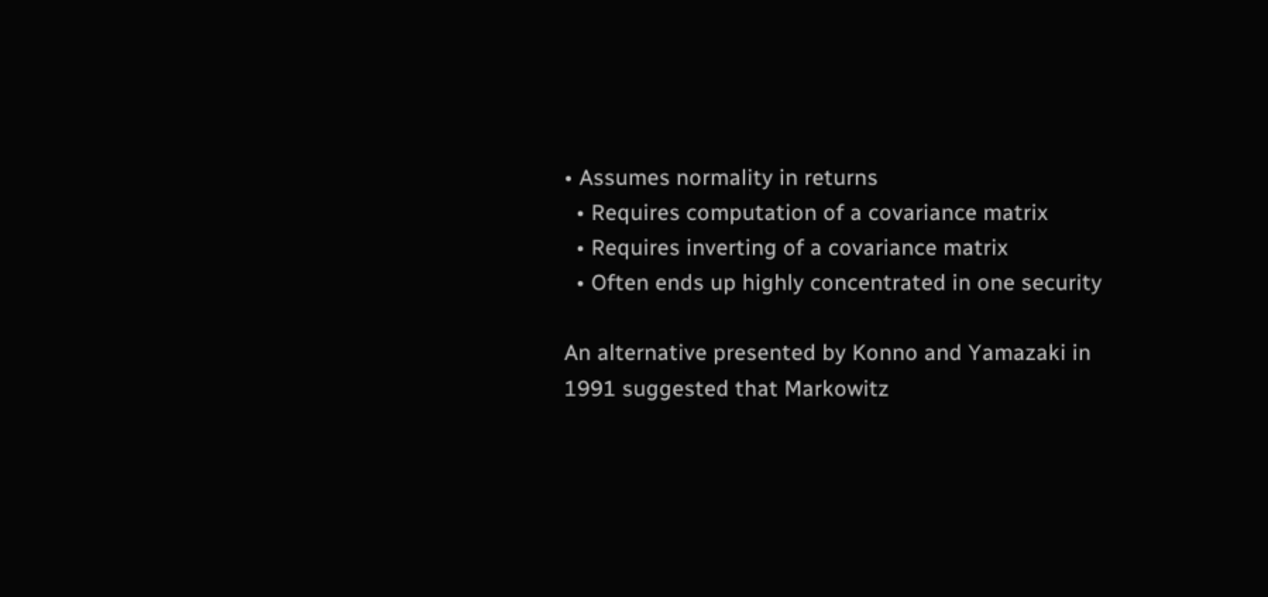• Assumes normality in returns
  • Requires computation of a covariance matrix
  • Requires inverting of a covariance matrix
  • Often ends up highly concentrated in one security

An alternative presented by Konno and Yamazaki in 1991 suggested that Markowitz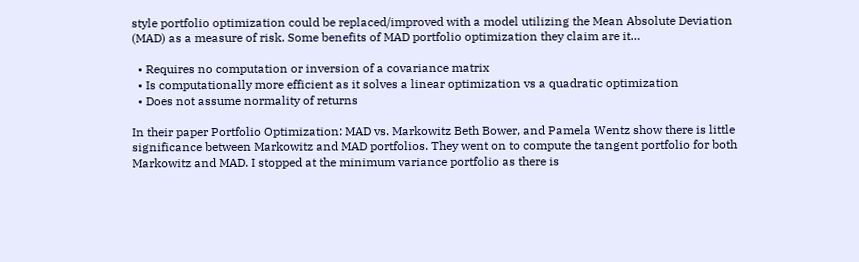style portfolio optimization could be replaced/improved with a model utilizing the Mean Absolute Deviation (MAD) as a measure of risk. Some benefits of MAD portfolio optimization they claim are it…

  • Requires no computation or inversion of a covariance matrix
  • Is computationally more efficient as it solves a linear optimization vs a quadratic optimization
  • Does not assume normality of returns

In their paper Portfolio Optimization: MAD vs. Markowitz Beth Bower, and Pamela Wentz show there is little significance between Markowitz and MAD portfolios. They went on to compute the tangent portfolio for both Markowitz and MAD. I stopped at the minimum variance portfolio as there is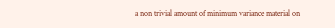a non trivial amount of minimum variance material on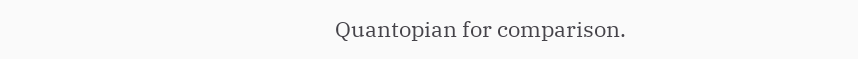Quantopian for comparison.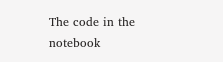The code in the notebook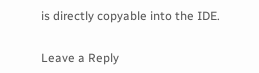is directly copyable into the IDE.


Leave a Reply